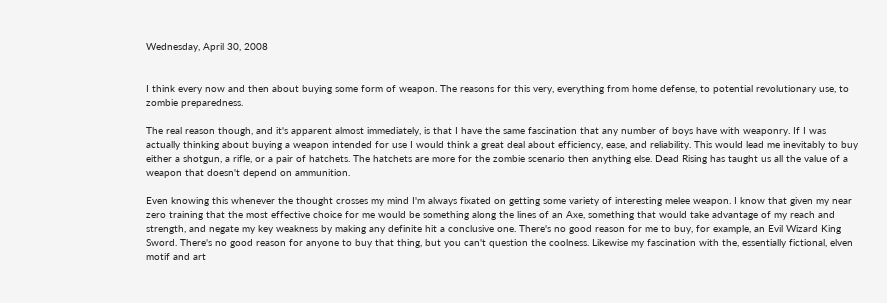Wednesday, April 30, 2008


I think every now and then about buying some form of weapon. The reasons for this very, everything from home defense, to potential revolutionary use, to zombie preparedness.

The real reason though, and it's apparent almost immediately, is that I have the same fascination that any number of boys have with weaponry. If I was actually thinking about buying a weapon intended for use I would think a great deal about efficiency, ease, and reliability. This would lead me inevitably to buy either a shotgun, a rifle, or a pair of hatchets. The hatchets are more for the zombie scenario then anything else. Dead Rising has taught us all the value of a weapon that doesn't depend on ammunition.

Even knowing this whenever the thought crosses my mind I'm always fixated on getting some variety of interesting melee weapon. I know that given my near zero training that the most effective choice for me would be something along the lines of an Axe, something that would take advantage of my reach and strength, and negate my key weakness by making any definite hit a conclusive one. There's no good reason for me to buy, for example, an Evil Wizard King Sword. There's no good reason for anyone to buy that thing, but you can't question the coolness. Likewise my fascination with the, essentially fictional, elven motif and art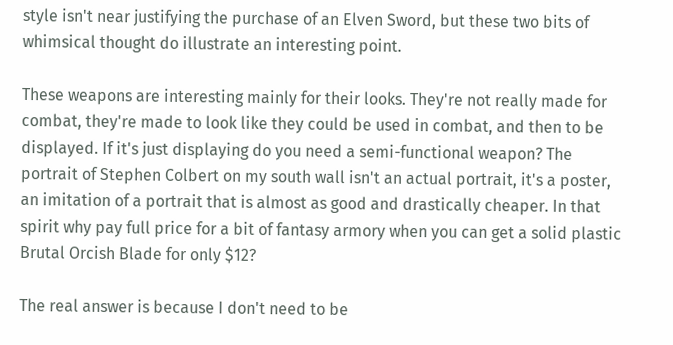style isn't near justifying the purchase of an Elven Sword, but these two bits of whimsical thought do illustrate an interesting point.

These weapons are interesting mainly for their looks. They're not really made for combat, they're made to look like they could be used in combat, and then to be displayed. If it's just displaying do you need a semi-functional weapon? The portrait of Stephen Colbert on my south wall isn't an actual portrait, it's a poster, an imitation of a portrait that is almost as good and drastically cheaper. In that spirit why pay full price for a bit of fantasy armory when you can get a solid plastic Brutal Orcish Blade for only $12?

The real answer is because I don't need to be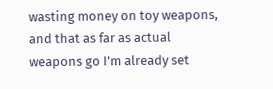wasting money on toy weapons, and that as far as actual weapons go I'm already set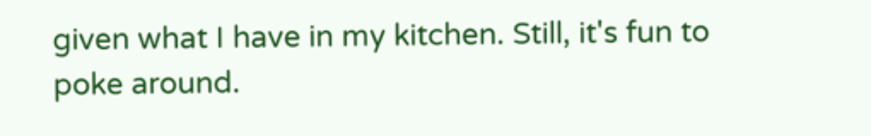given what I have in my kitchen. Still, it's fun to poke around.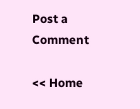Post a Comment

<< Home